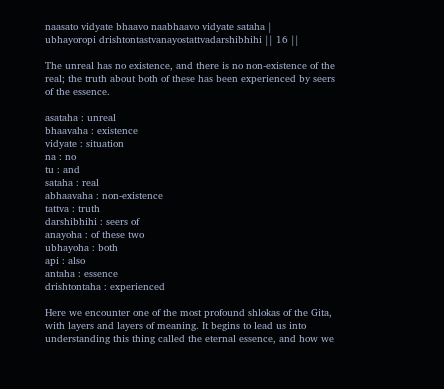naasato vidyate bhaavo naabhaavo vidyate sataha |
ubhayoropi drishtontastvanayostattvadarshibhihi || 16 ||

The unreal has no existence, and there is no non-existence of the real; the truth about both of these has been experienced by seers of the essence.

asataha : unreal
bhaavaha : existence
vidyate : situation
na : no
tu : and
sataha : real
abhaavaha : non-existence
tattva : truth
darshibhihi : seers of
anayoha : of these two
ubhayoha : both
api : also
antaha : essence
drishtontaha : experienced

Here we encounter one of the most profound shlokas of the Gita, with layers and layers of meaning. It begins to lead us into understanding this thing called the eternal essence, and how we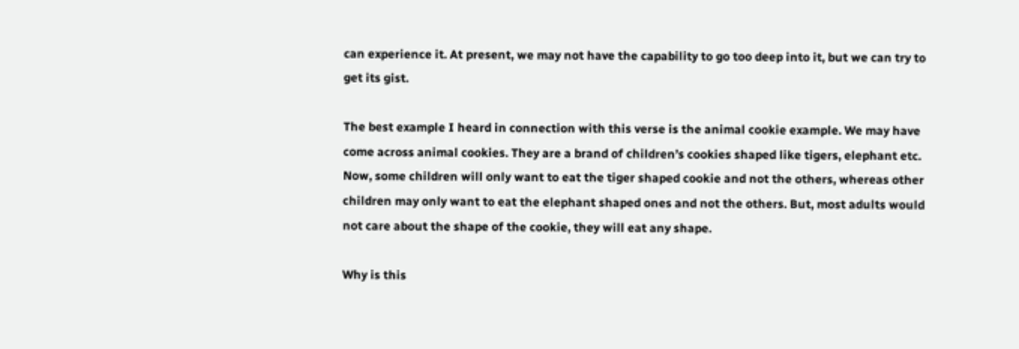can experience it. At present, we may not have the capability to go too deep into it, but we can try to get its gist.

The best example I heard in connection with this verse is the animal cookie example. We may have come across animal cookies. They are a brand of children’s cookies shaped like tigers, elephant etc. Now, some children will only want to eat the tiger shaped cookie and not the others, whereas other children may only want to eat the elephant shaped ones and not the others. But, most adults would not care about the shape of the cookie, they will eat any shape.

Why is this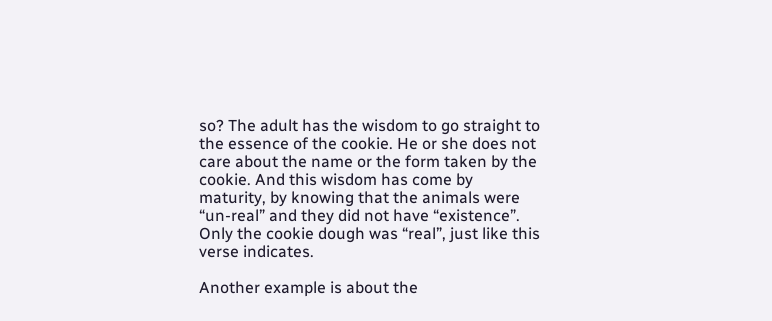so? The adult has the wisdom to go straight to the essence of the cookie. He or she does not care about the name or the form taken by the cookie. And this wisdom has come by maturity, by knowing that the animals were “un-real” and they did not have “existence”. Only the cookie dough was “real”, just like this verse indicates.

Another example is about the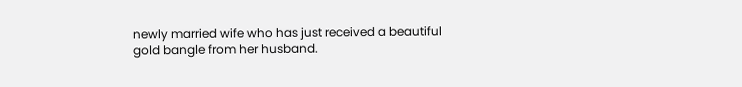newly married wife who has just received a beautiful gold bangle from her husband.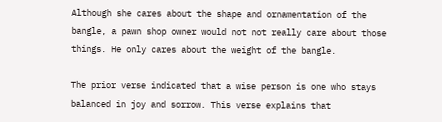Although she cares about the shape and ornamentation of the bangle, a pawn shop owner would not not really care about those things. He only cares about the weight of the bangle.

The prior verse indicated that a wise person is one who stays balanced in joy and sorrow. This verse explains that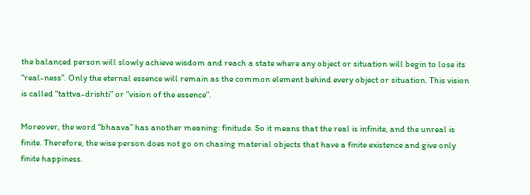the balanced person will slowly achieve wisdom and reach a state where any object or situation will begin to lose its “real-ness”. Only the eternal essence will remain as the common element behind every object or situation. This vision is called “tattva-drishti” or “vision of the essence”.

Moreover, the word “bhaava” has another meaning: finitude. So it means that the real is infinite, and the unreal is finite. Therefore, the wise person does not go on chasing material objects that have a finite existence and give only finite happiness.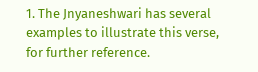1. The Jnyaneshwari has several examples to illustrate this verse, for further reference.